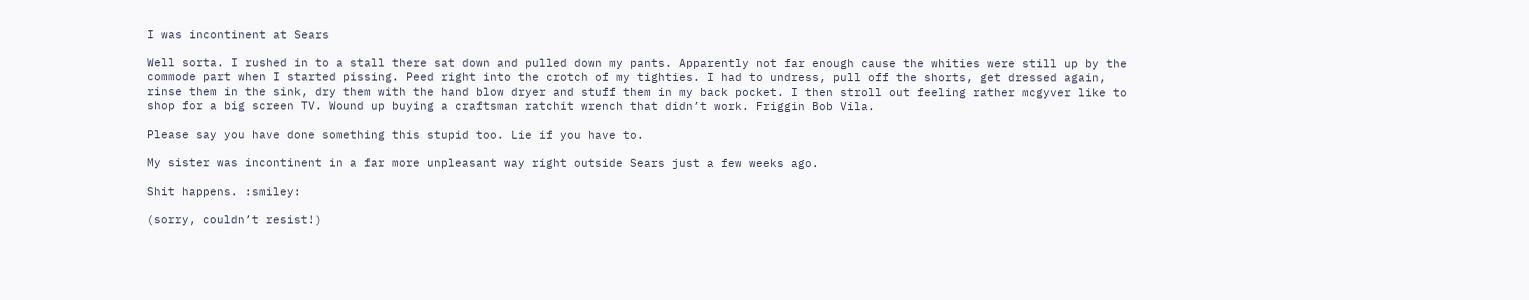I was incontinent at Sears

Well sorta. I rushed in to a stall there sat down and pulled down my pants. Apparently not far enough cause the whities were still up by the commode part when I started pissing. Peed right into the crotch of my tighties. I had to undress, pull off the shorts, get dressed again, rinse them in the sink, dry them with the hand blow dryer and stuff them in my back pocket. I then stroll out feeling rather mcgyver like to shop for a big screen TV. Wound up buying a craftsman ratchit wrench that didn’t work. Friggin Bob Vila.

Please say you have done something this stupid too. Lie if you have to.

My sister was incontinent in a far more unpleasant way right outside Sears just a few weeks ago.

Shit happens. :smiley:

(sorry, couldn’t resist!)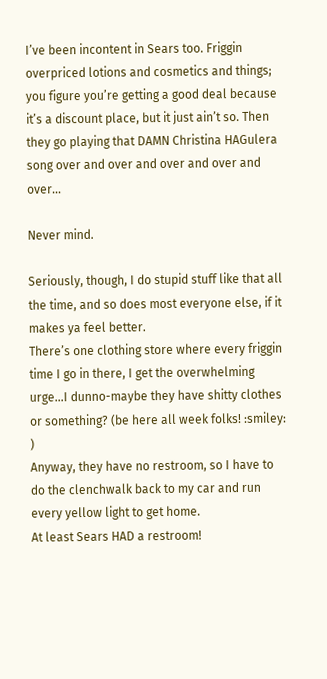I’ve been incontent in Sears too. Friggin overpriced lotions and cosmetics and things; you figure you’re getting a good deal because it’s a discount place, but it just ain’t so. Then they go playing that DAMN Christina HAGulera song over and over and over and over and over…

Never mind.

Seriously, though, I do stupid stuff like that all the time, and so does most everyone else, if it makes ya feel better.
There’s one clothing store where every friggin time I go in there, I get the overwhelming urge…I dunno-maybe they have shitty clothes or something? (be here all week folks! :smiley: )
Anyway, they have no restroom, so I have to do the clenchwalk back to my car and run every yellow light to get home.
At least Sears HAD a restroom!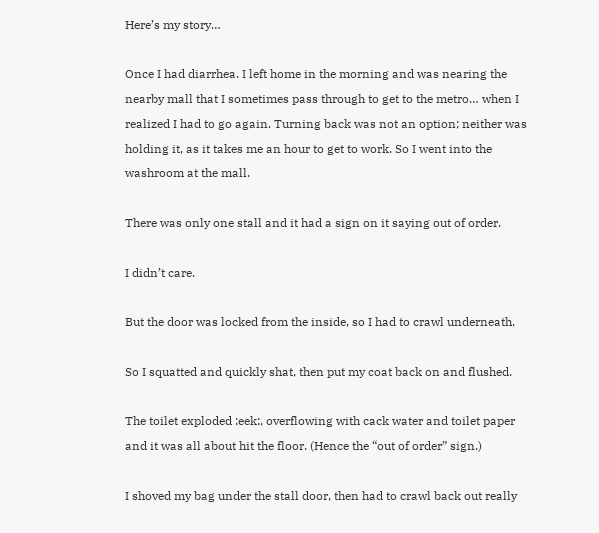Here’s my story…

Once I had diarrhea. I left home in the morning and was nearing the nearby mall that I sometimes pass through to get to the metro… when I realized I had to go again. Turning back was not an option; neither was holding it, as it takes me an hour to get to work. So I went into the washroom at the mall.

There was only one stall and it had a sign on it saying out of order.

I didn’t care.

But the door was locked from the inside, so I had to crawl underneath.

So I squatted and quickly shat, then put my coat back on and flushed.

The toilet exploded :eek:, overflowing with cack water and toilet paper and it was all about hit the floor. (Hence the “out of order” sign.)

I shoved my bag under the stall door, then had to crawl back out really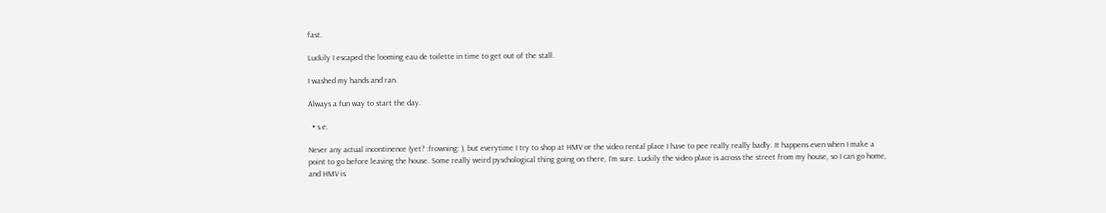fast.

Luckily I escaped the looming eau de toilette in time to get out of the stall.

I washed my hands and ran.

Always a fun way to start the day.

  • s.e.

Never any actual incontinence (yet? :frowning: ), but everytime I try to shop at HMV or the video rental place I have to pee really really badly. It happens even when I make a point to go before leaving the house. Some really weird pyschological thing going on there, I’m sure. Luckily the video place is across the street from my house, so I can go home, and HMV is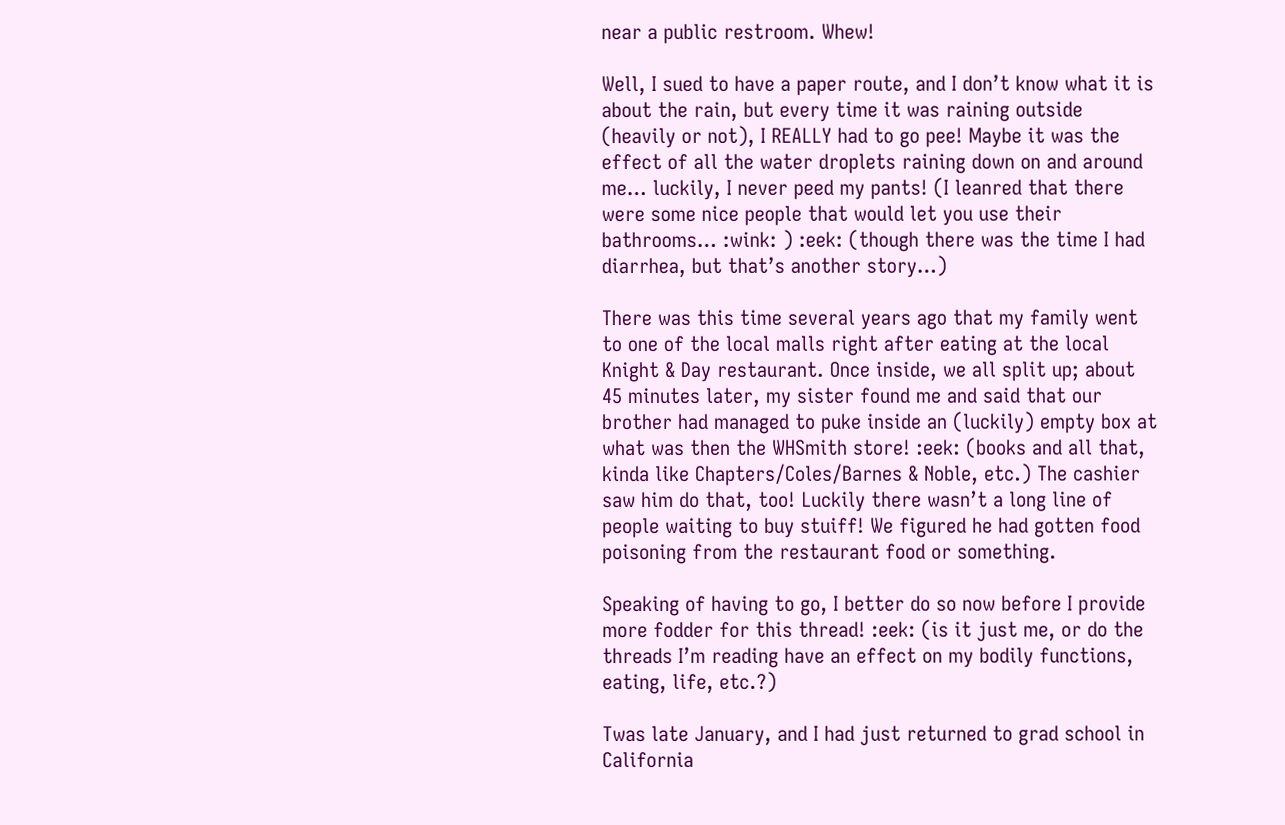near a public restroom. Whew!

Well, I sued to have a paper route, and I don’t know what it is about the rain, but every time it was raining outside (heavily or not), I REALLY had to go pee! Maybe it was the effect of all the water droplets raining down on and around me… luckily, I never peed my pants! (I leanred that there were some nice people that would let you use their bathrooms… :wink: ) :eek: (though there was the time I had diarrhea, but that’s another story…)

There was this time several years ago that my family went to one of the local malls right after eating at the local Knight & Day restaurant. Once inside, we all split up; about 45 minutes later, my sister found me and said that our brother had managed to puke inside an (luckily) empty box at what was then the WHSmith store! :eek: (books and all that, kinda like Chapters/Coles/Barnes & Noble, etc.) The cashier saw him do that, too! Luckily there wasn’t a long line of people waiting to buy stuiff! We figured he had gotten food poisoning from the restaurant food or something.

Speaking of having to go, I better do so now before I provide more fodder for this thread! :eek: (is it just me, or do the threads I’m reading have an effect on my bodily functions, eating, life, etc.?)

Twas late January, and I had just returned to grad school in
California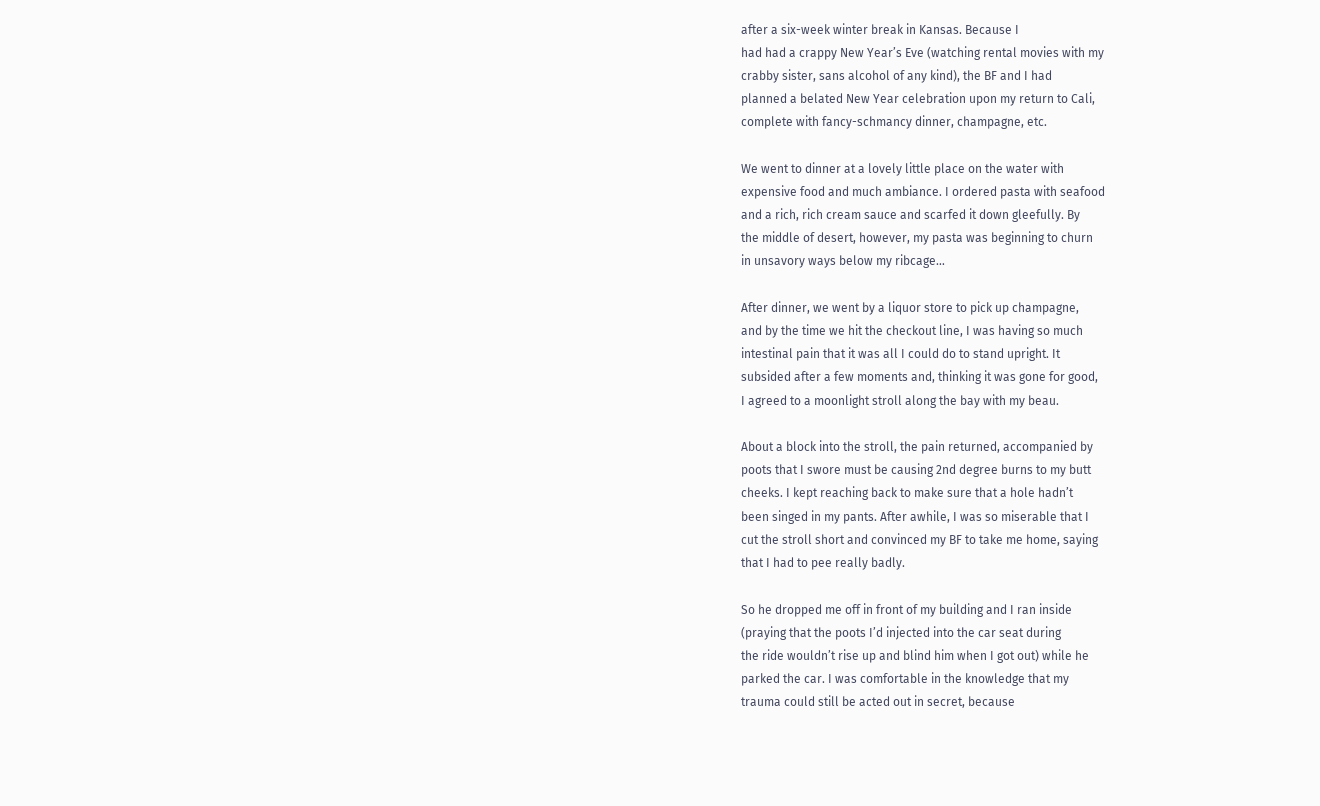after a six-week winter break in Kansas. Because I
had had a crappy New Year’s Eve (watching rental movies with my
crabby sister, sans alcohol of any kind), the BF and I had
planned a belated New Year celebration upon my return to Cali,
complete with fancy-schmancy dinner, champagne, etc.

We went to dinner at a lovely little place on the water with
expensive food and much ambiance. I ordered pasta with seafood
and a rich, rich cream sauce and scarfed it down gleefully. By
the middle of desert, however, my pasta was beginning to churn
in unsavory ways below my ribcage…

After dinner, we went by a liquor store to pick up champagne,
and by the time we hit the checkout line, I was having so much
intestinal pain that it was all I could do to stand upright. It
subsided after a few moments and, thinking it was gone for good,
I agreed to a moonlight stroll along the bay with my beau.

About a block into the stroll, the pain returned, accompanied by
poots that I swore must be causing 2nd degree burns to my butt
cheeks. I kept reaching back to make sure that a hole hadn’t
been singed in my pants. After awhile, I was so miserable that I
cut the stroll short and convinced my BF to take me home, saying
that I had to pee really badly.

So he dropped me off in front of my building and I ran inside
(praying that the poots I’d injected into the car seat during
the ride wouldn’t rise up and blind him when I got out) while he
parked the car. I was comfortable in the knowledge that my
trauma could still be acted out in secret, because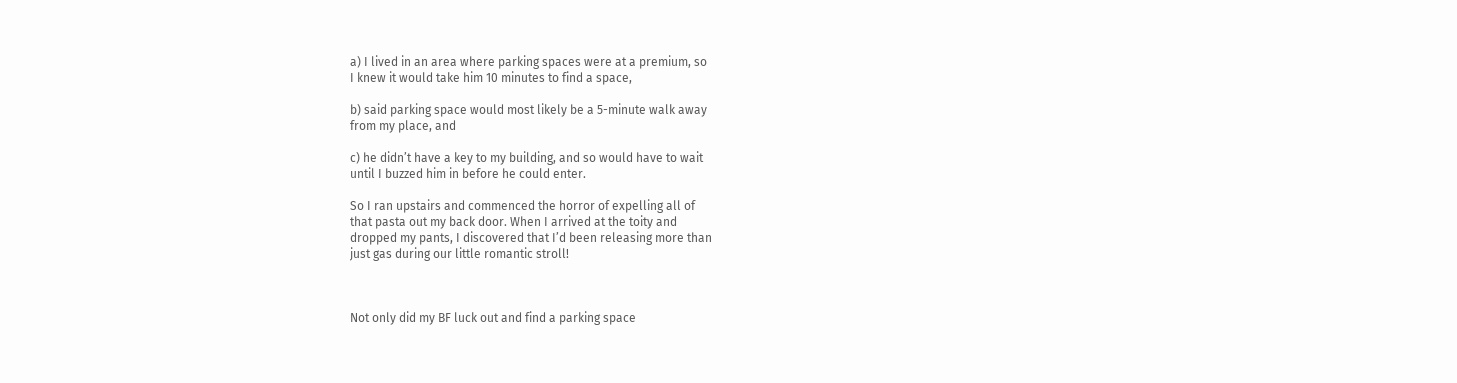a) I lived in an area where parking spaces were at a premium, so
I knew it would take him 10 minutes to find a space,

b) said parking space would most likely be a 5-minute walk away
from my place, and

c) he didn’t have a key to my building, and so would have to wait
until I buzzed him in before he could enter.

So I ran upstairs and commenced the horror of expelling all of
that pasta out my back door. When I arrived at the toity and
dropped my pants, I discovered that I’d been releasing more than
just gas during our little romantic stroll!



Not only did my BF luck out and find a parking space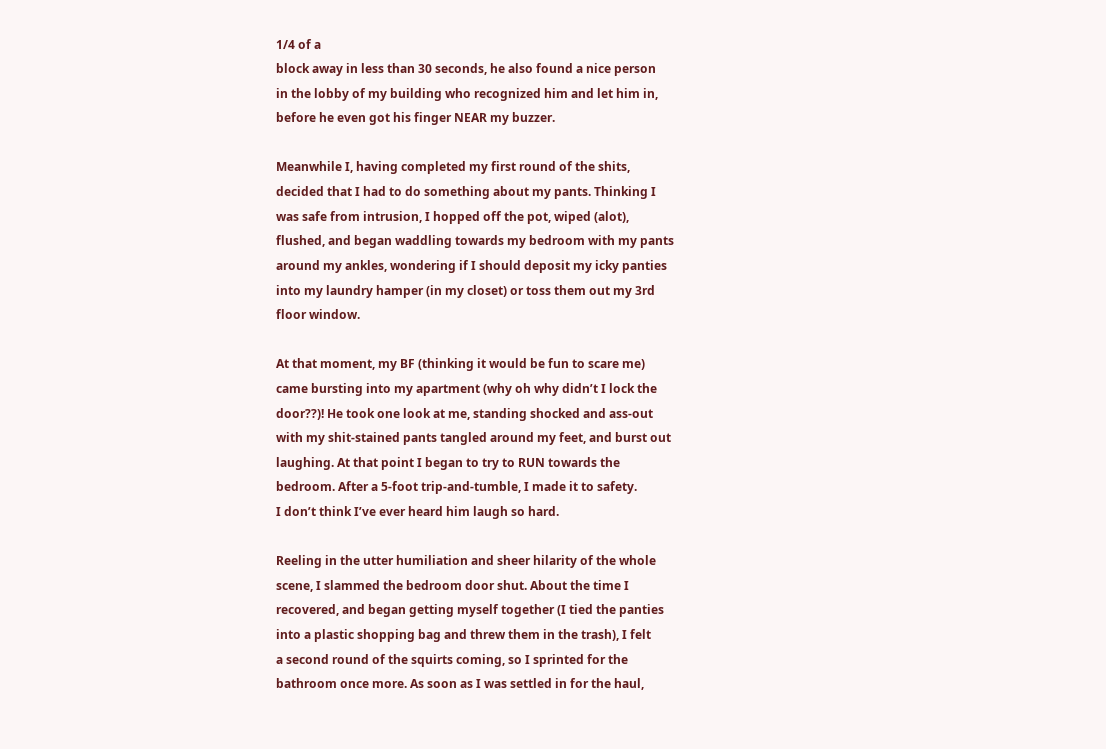1/4 of a
block away in less than 30 seconds, he also found a nice person
in the lobby of my building who recognized him and let him in,
before he even got his finger NEAR my buzzer.

Meanwhile I, having completed my first round of the shits,
decided that I had to do something about my pants. Thinking I
was safe from intrusion, I hopped off the pot, wiped (alot),
flushed, and began waddling towards my bedroom with my pants
around my ankles, wondering if I should deposit my icky panties
into my laundry hamper (in my closet) or toss them out my 3rd
floor window.

At that moment, my BF (thinking it would be fun to scare me)
came bursting into my apartment (why oh why didn’t I lock the
door??)! He took one look at me, standing shocked and ass-out
with my shit-stained pants tangled around my feet, and burst out
laughing. At that point I began to try to RUN towards the
bedroom. After a 5-foot trip-and-tumble, I made it to safety.
I don’t think I’ve ever heard him laugh so hard.

Reeling in the utter humiliation and sheer hilarity of the whole
scene, I slammed the bedroom door shut. About the time I
recovered, and began getting myself together (I tied the panties
into a plastic shopping bag and threw them in the trash), I felt
a second round of the squirts coming, so I sprinted for the
bathroom once more. As soon as I was settled in for the haul,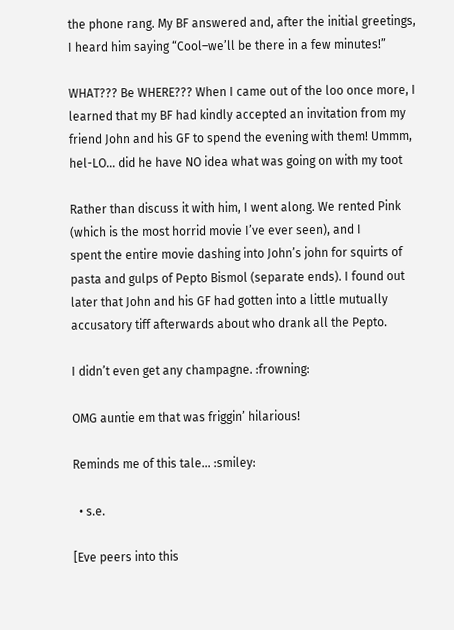the phone rang. My BF answered and, after the initial greetings,
I heard him saying “Cool–we’ll be there in a few minutes!”

WHAT??? Be WHERE??? When I came out of the loo once more, I
learned that my BF had kindly accepted an invitation from my
friend John and his GF to spend the evening with them! Ummm,
hel-LO… did he have NO idea what was going on with my toot

Rather than discuss it with him, I went along. We rented Pink
(which is the most horrid movie I’ve ever seen), and I
spent the entire movie dashing into John’s john for squirts of
pasta and gulps of Pepto Bismol (separate ends). I found out later that John and his GF had gotten into a little mutually accusatory tiff afterwards about who drank all the Pepto.

I didn’t even get any champagne. :frowning:

OMG auntie em that was friggin’ hilarious!

Reminds me of this tale… :smiley:

  • s.e.

[Eve peers into this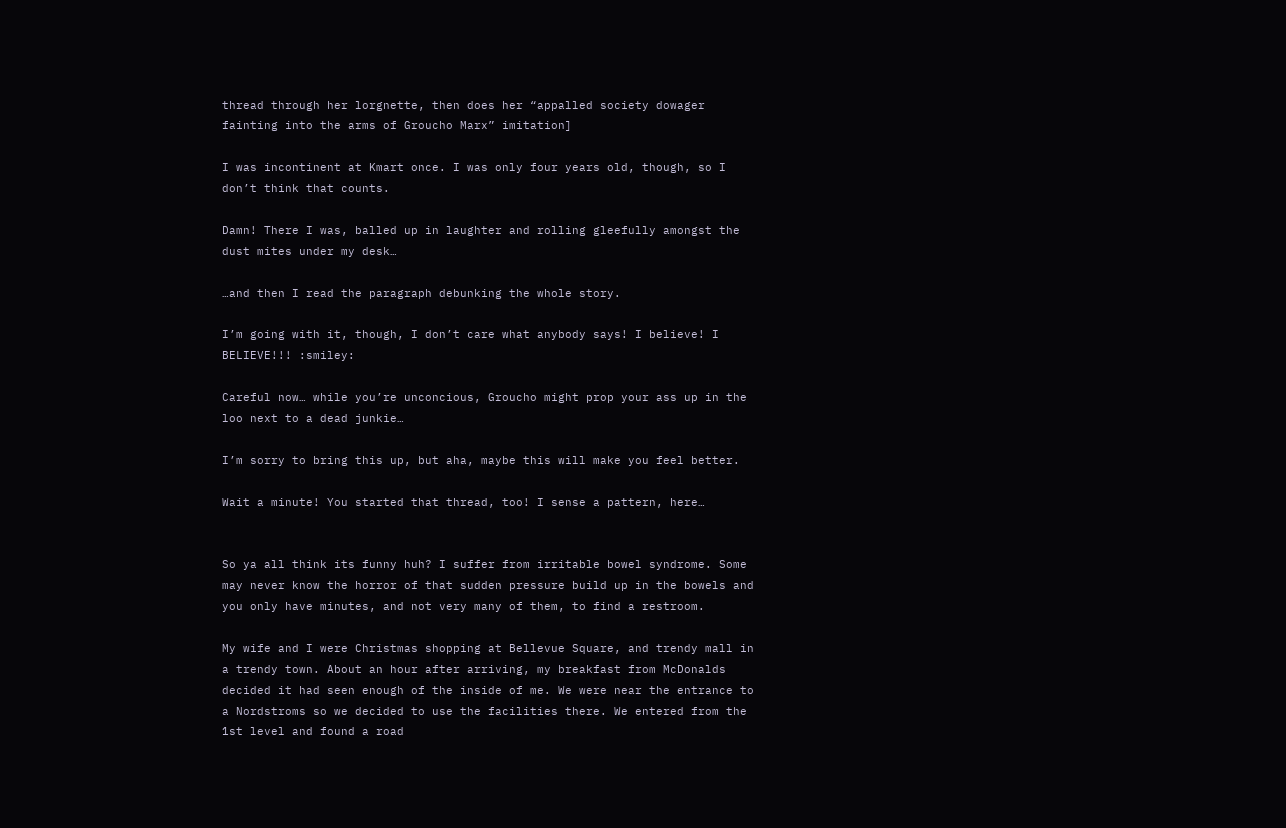thread through her lorgnette, then does her “appalled society dowager fainting into the arms of Groucho Marx” imitation]

I was incontinent at Kmart once. I was only four years old, though, so I don’t think that counts.

Damn! There I was, balled up in laughter and rolling gleefully amongst the dust mites under my desk…

…and then I read the paragraph debunking the whole story.

I’m going with it, though, I don’t care what anybody says! I believe! I BELIEVE!!! :smiley:

Careful now… while you’re unconcious, Groucho might prop your ass up in the loo next to a dead junkie…

I’m sorry to bring this up, but aha, maybe this will make you feel better.

Wait a minute! You started that thread, too! I sense a pattern, here…


So ya all think its funny huh? I suffer from irritable bowel syndrome. Some may never know the horror of that sudden pressure build up in the bowels and you only have minutes, and not very many of them, to find a restroom.

My wife and I were Christmas shopping at Bellevue Square, and trendy mall in a trendy town. About an hour after arriving, my breakfast from McDonalds decided it had seen enough of the inside of me. We were near the entrance to a Nordstroms so we decided to use the facilities there. We entered from the 1st level and found a road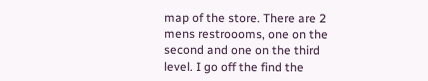map of the store. There are 2 mens restroooms, one on the second and one on the third level. I go off the find the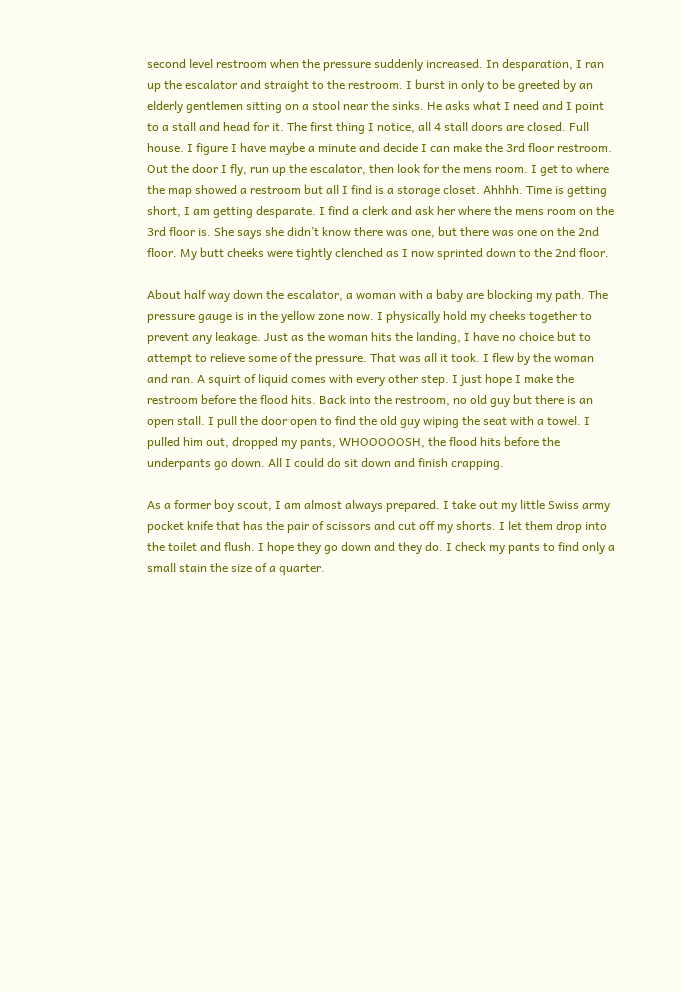second level restroom when the pressure suddenly increased. In desparation, I ran up the escalator and straight to the restroom. I burst in only to be greeted by an elderly gentlemen sitting on a stool near the sinks. He asks what I need and I point to a stall and head for it. The first thing I notice, all 4 stall doors are closed. Full house. I figure I have maybe a minute and decide I can make the 3rd floor restroom. Out the door I fly, run up the escalator, then look for the mens room. I get to where the map showed a restroom but all I find is a storage closet. Ahhhh. Time is getting short, I am getting desparate. I find a clerk and ask her where the mens room on the 3rd floor is. She says she didn’t know there was one, but there was one on the 2nd floor. My butt cheeks were tightly clenched as I now sprinted down to the 2nd floor.

About half way down the escalator, a woman with a baby are blocking my path. The pressure gauge is in the yellow zone now. I physically hold my cheeks together to prevent any leakage. Just as the woman hits the landing, I have no choice but to attempt to relieve some of the pressure. That was all it took. I flew by the woman and ran. A squirt of liquid comes with every other step. I just hope I make the restroom before the flood hits. Back into the restroom, no old guy but there is an open stall. I pull the door open to find the old guy wiping the seat with a towel. I pulled him out, dropped my pants, WHOOOOOSH, the flood hits before the underpants go down. All I could do sit down and finish crapping.

As a former boy scout, I am almost always prepared. I take out my little Swiss army pocket knife that has the pair of scissors and cut off my shorts. I let them drop into the toilet and flush. I hope they go down and they do. I check my pants to find only a small stain the size of a quarter.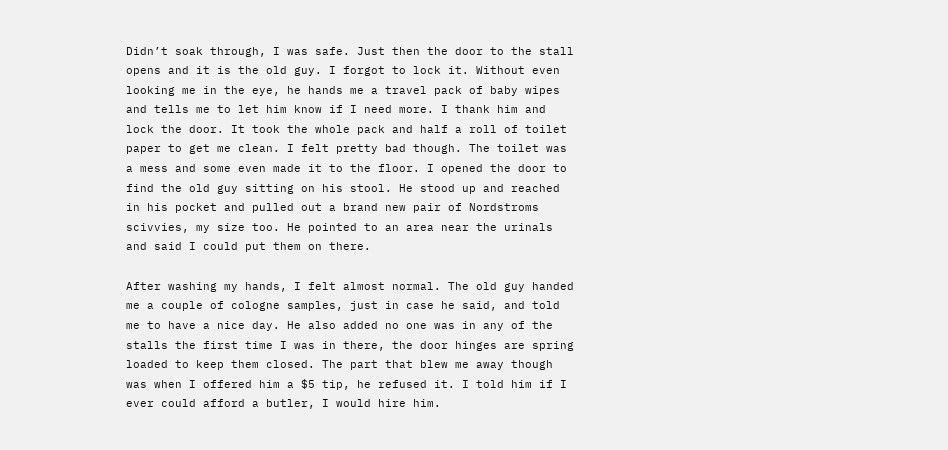Didn’t soak through, I was safe. Just then the door to the stall opens and it is the old guy. I forgot to lock it. Without even looking me in the eye, he hands me a travel pack of baby wipes and tells me to let him know if I need more. I thank him and lock the door. It took the whole pack and half a roll of toilet paper to get me clean. I felt pretty bad though. The toilet was a mess and some even made it to the floor. I opened the door to find the old guy sitting on his stool. He stood up and reached in his pocket and pulled out a brand new pair of Nordstroms scivvies, my size too. He pointed to an area near the urinals and said I could put them on there.

After washing my hands, I felt almost normal. The old guy handed me a couple of cologne samples, just in case he said, and told me to have a nice day. He also added no one was in any of the stalls the first time I was in there, the door hinges are spring loaded to keep them closed. The part that blew me away though was when I offered him a $5 tip, he refused it. I told him if I ever could afford a butler, I would hire him.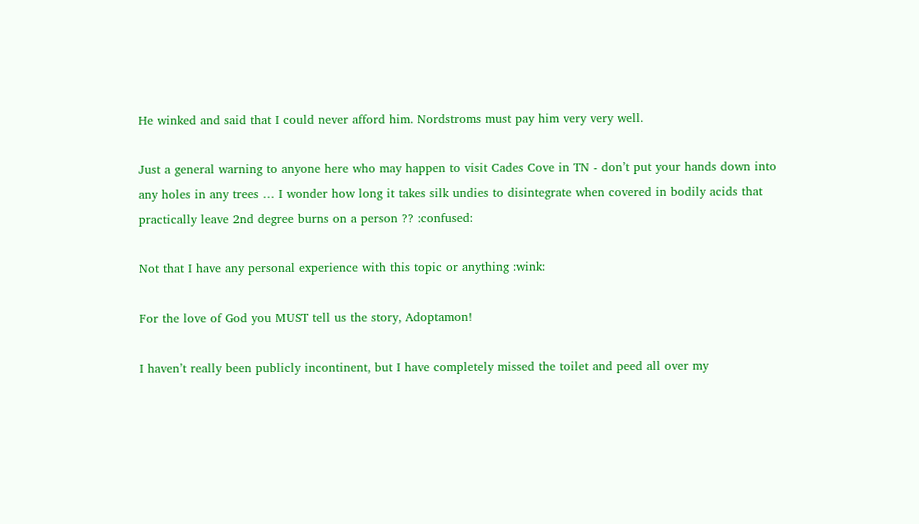He winked and said that I could never afford him. Nordstroms must pay him very very well.

Just a general warning to anyone here who may happen to visit Cades Cove in TN - don’t put your hands down into any holes in any trees … I wonder how long it takes silk undies to disintegrate when covered in bodily acids that practically leave 2nd degree burns on a person ?? :confused:

Not that I have any personal experience with this topic or anything :wink:

For the love of God you MUST tell us the story, Adoptamon!

I haven’t really been publicly incontinent, but I have completely missed the toilet and peed all over my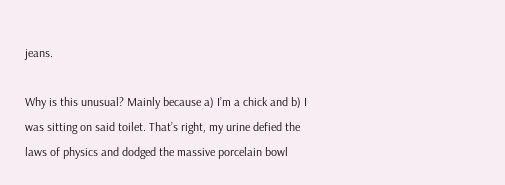jeans.

Why is this unusual? Mainly because a) I’m a chick and b) I was sitting on said toilet. That’s right, my urine defied the laws of physics and dodged the massive porcelain bowl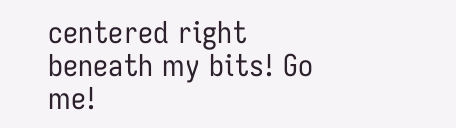centered right beneath my bits! Go me!